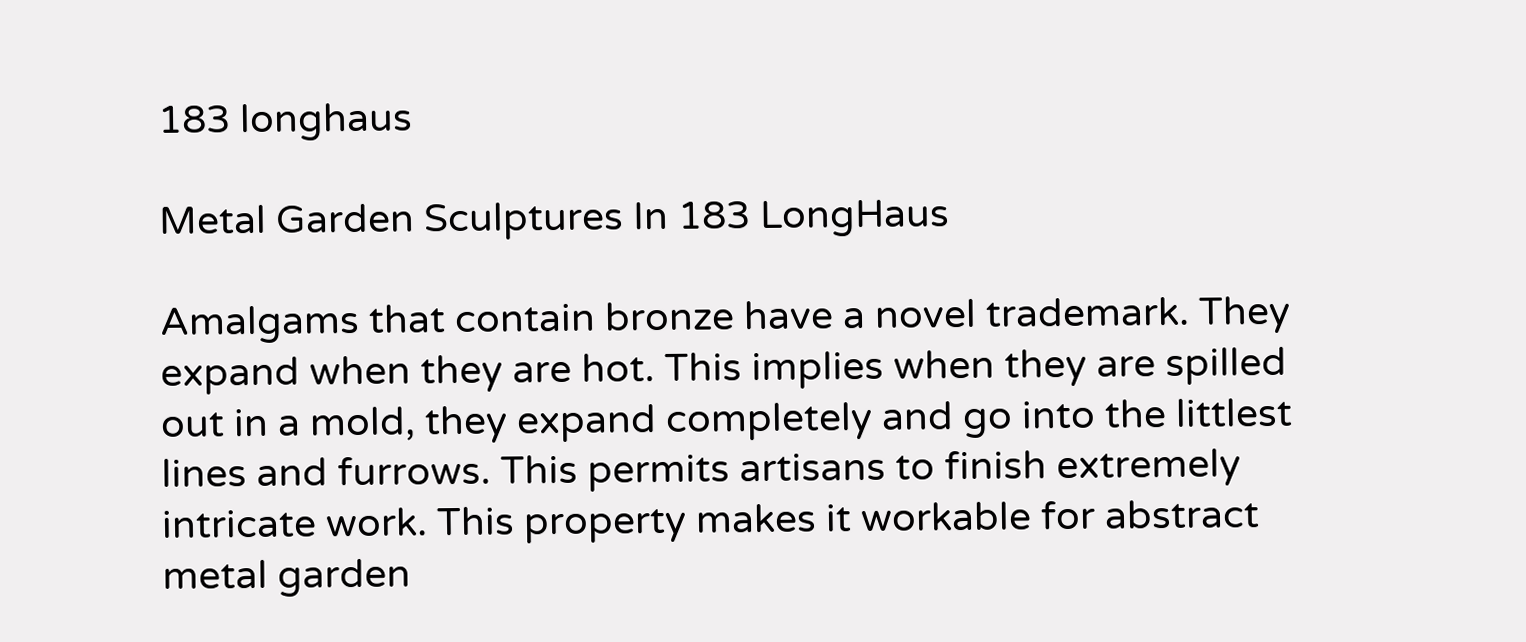183 longhaus

Metal Garden Sculptures In 183 LongHaus

Amalgams that contain bronze have a novel trademark. They expand when they are hot. This implies when they are spilled out in a mold, they expand completely and go into the littlest lines and furrows. This permits artisans to finish extremely intricate work. This property makes it workable for abstract metal garden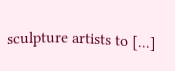sculpture artists to [...]